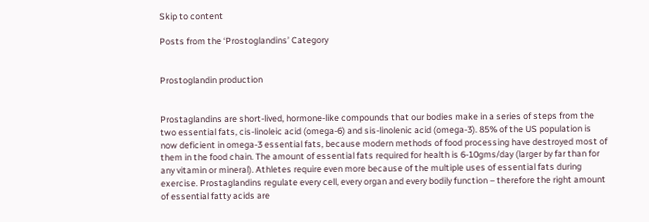Skip to content

Posts from the ‘Prostoglandins’ Category


Prostoglandin production


Prostaglandins are short-lived, hormone-like compounds that our bodies make in a series of steps from the two essential fats, cis-linoleic acid (omega-6) and sis-linolenic acid (omega-3). 85% of the US population is now deficient in omega-3 essential fats, because modern methods of food processing have destroyed most of them in the food chain. The amount of essential fats required for health is 6-10gms/day (larger by far than for any vitamin or mineral). Athletes require even more because of the multiple uses of essential fats during exercise. Prostaglandins regulate every cell, every organ and every bodily function – therefore the right amount of essential fatty acids are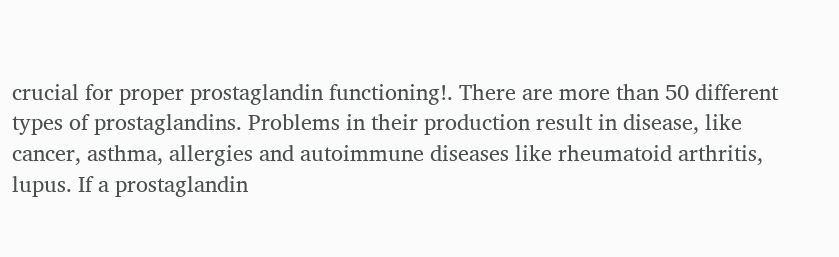crucial for proper prostaglandin functioning!. There are more than 50 different types of prostaglandins. Problems in their production result in disease, like cancer, asthma, allergies and autoimmune diseases like rheumatoid arthritis, lupus. If a prostaglandin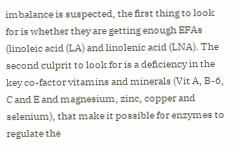imbalance is suspected, the first thing to look for is whether they are getting enough EFAs (linoleic acid (LA) and linolenic acid (LNA). The second culprit to look for is a deficiency in the key co-factor vitamins and minerals (Vit A, B-6, C and E and magnesium, zinc, copper and selenium), that make it possible for enzymes to regulate the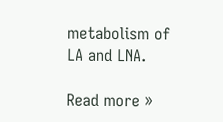metabolism of LA and LNA.

Read more »